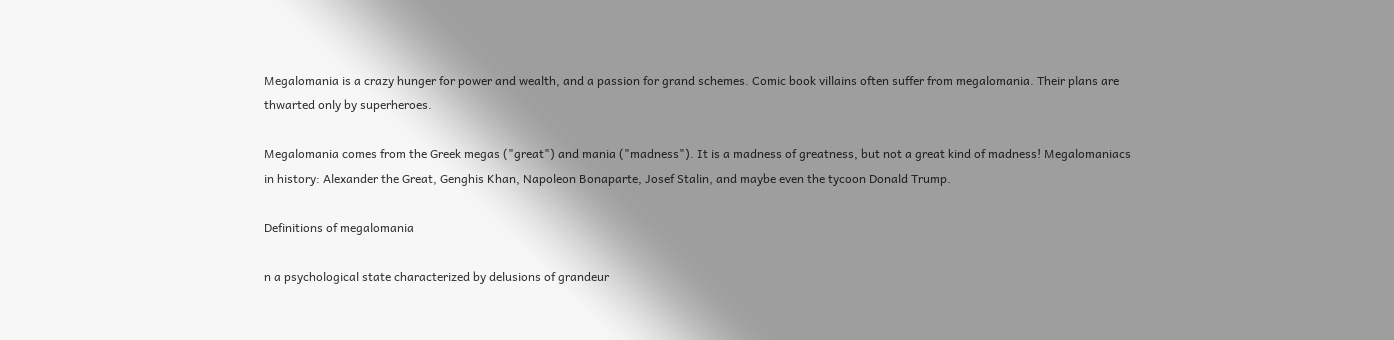Megalomania is a crazy hunger for power and wealth, and a passion for grand schemes. Comic book villains often suffer from megalomania. Their plans are thwarted only by superheroes.

Megalomania comes from the Greek megas ("great") and mania ("madness"). It is a madness of greatness, but not a great kind of madness! Megalomaniacs in history: Alexander the Great, Genghis Khan, Napoleon Bonaparte, Josef Stalin, and maybe even the tycoon Donald Trump.

Definitions of megalomania

n a psychological state characterized by delusions of grandeur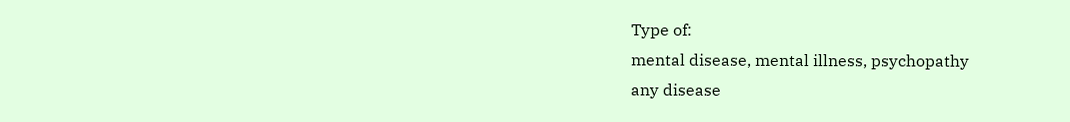Type of:
mental disease, mental illness, psychopathy
any disease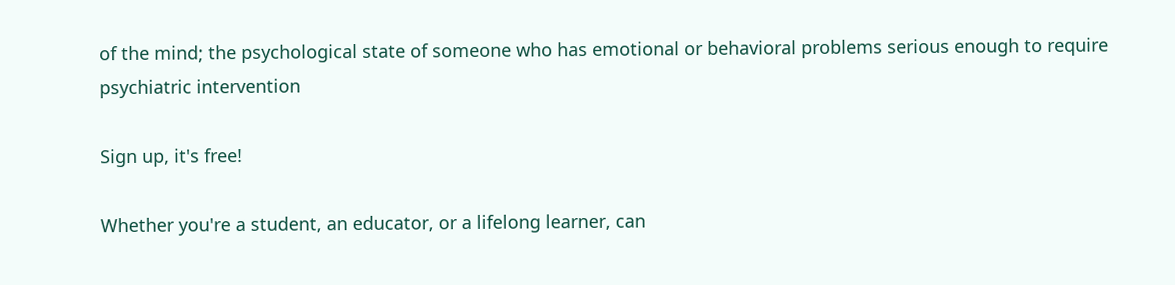of the mind; the psychological state of someone who has emotional or behavioral problems serious enough to require psychiatric intervention

Sign up, it's free!

Whether you're a student, an educator, or a lifelong learner, can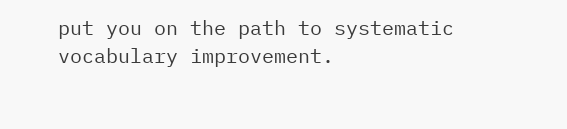put you on the path to systematic vocabulary improvement.